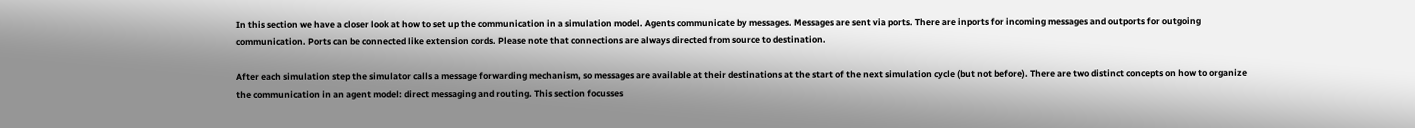In this section we have a closer look at how to set up the communication in a simulation model. Agents communicate by messages. Messages are sent via ports. There are inports for incoming messages and outports for outgoing communication. Ports can be connected like extension cords. Please note that connections are always directed from source to destination.

After each simulation step the simulator calls a message forwarding mechanism, so messages are available at their destinations at the start of the next simulation cycle (but not before). There are two distinct concepts on how to organize the communication in an agent model: direct messaging and routing. This section focusses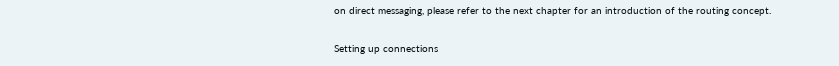on direct messaging, please refer to the next chapter for an introduction of the routing concept.

Setting up connections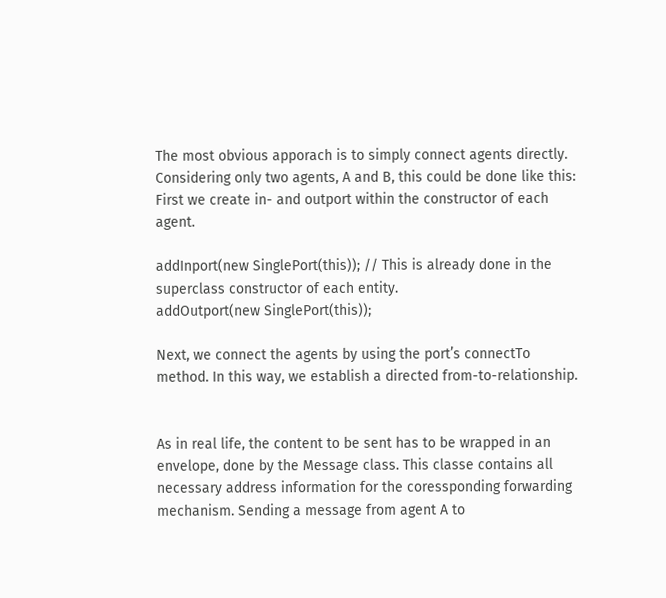The most obvious apporach is to simply connect agents directly. Considering only two agents, A and B, this could be done like this: First we create in- and outport within the constructor of each agent.

addInport(new SinglePort(this)); // This is already done in the superclass constructor of each entity.
addOutport(new SinglePort(this));

Next, we connect the agents by using the port’s connectTo method. In this way, we establish a directed from-to-relationship.


As in real life, the content to be sent has to be wrapped in an envelope, done by the Message class. This classe contains all necessary address information for the coressponding forwarding mechanism. Sending a message from agent A to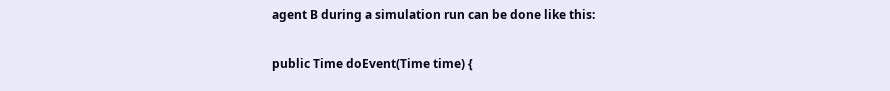agent B during a simulation run can be done like this:

public Time doEvent(Time time) {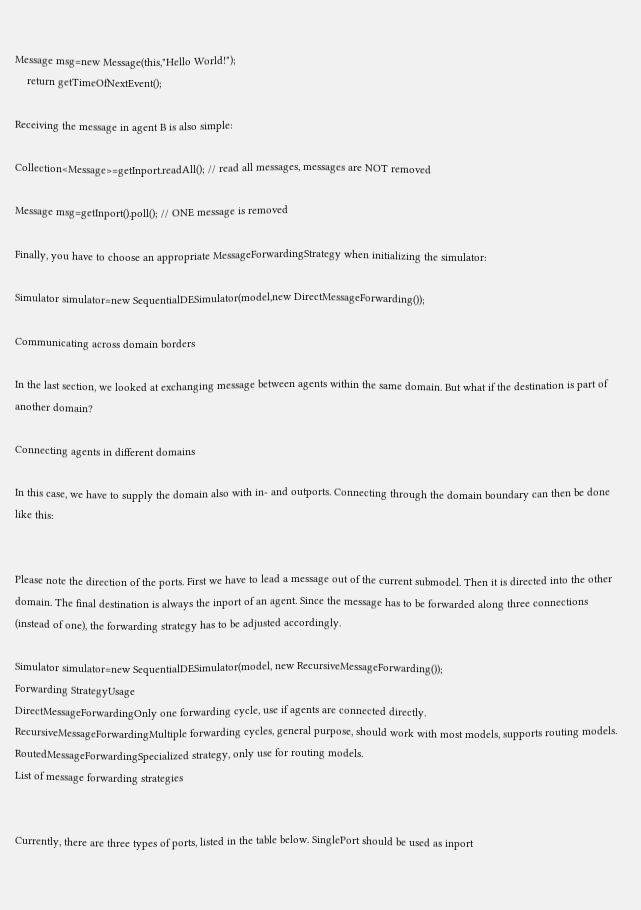Message msg=new Message(this,"Hello World!");
    return getTimeOfNextEvent();

Receiving the message in agent B is also simple:

Collection<Message>=getInport.readAll(); // read all messages, messages are NOT removed

Message msg=getInport().poll(); // ONE message is removed

Finally, you have to choose an appropriate MessageForwardingStrategy when initializing the simulator:

Simulator simulator=new SequentialDESimulator(model,new DirectMessageForwarding());

Communicating across domain borders

In the last section, we looked at exchanging message between agents within the same domain. But what if the destination is part of another domain?

Connecting agents in different domains

In this case, we have to supply the domain also with in- and outports. Connecting through the domain boundary can then be done like this:


Please note the direction of the ports. First we have to lead a message out of the current submodel. Then it is directed into the other domain. The final destination is always the inport of an agent. Since the message has to be forwarded along three connections (instead of one), the forwarding strategy has to be adjusted accordingly.

Simulator simulator=new SequentialDESimulator(model, new RecursiveMessageForwarding());
Forwarding StrategyUsage
DirectMessageForwardingOnly one forwarding cycle, use if agents are connected directly.
RecursiveMessageForwardingMultiple forwarding cycles, general purpose, should work with most models, supports routing models.
RoutedMessageForwardingSpecialized strategy, only use for routing models.
List of message forwarding strategies


Currently, there are three types of ports, listed in the table below. SinglePort should be used as inport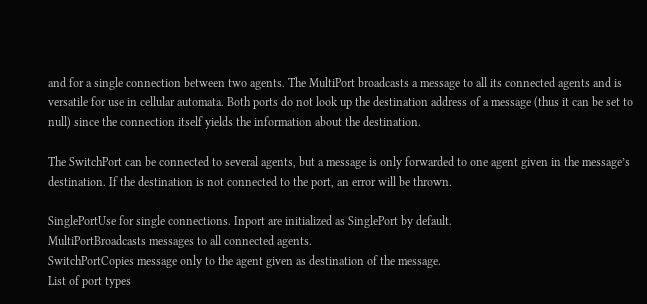and for a single connection between two agents. The MultiPort broadcasts a message to all its connected agents and is versatile for use in cellular automata. Both ports do not look up the destination address of a message (thus it can be set to null) since the connection itself yields the information about the destination.

The SwitchPort can be connected to several agents, but a message is only forwarded to one agent given in the message’s destination. If the destination is not connected to the port, an error will be thrown.

SinglePortUse for single connections. Inport are initialized as SinglePort by default.
MultiPortBroadcasts messages to all connected agents.
SwitchPortCopies message only to the agent given as destination of the message.
List of port types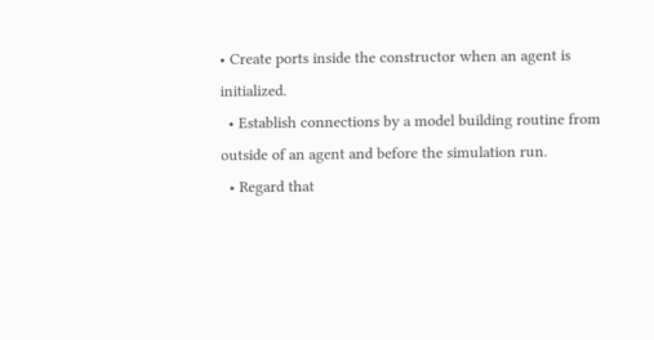• Create ports inside the constructor when an agent is initialized.
  • Establish connections by a model building routine from outside of an agent and before the simulation run.
  • Regard that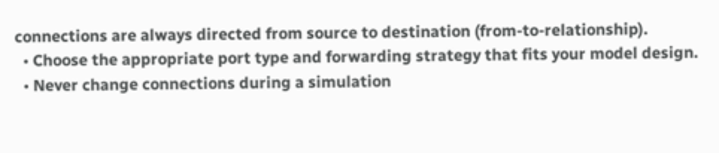connections are always directed from source to destination (from-to-relationship).
  • Choose the appropriate port type and forwarding strategy that fits your model design.
  • Never change connections during a simulation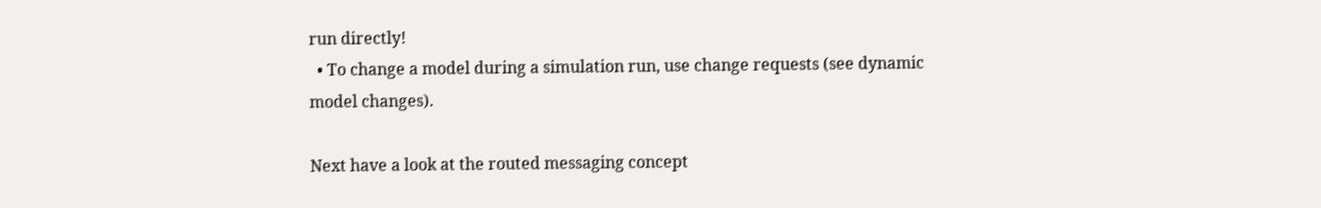run directly!
  • To change a model during a simulation run, use change requests (see dynamic model changes).

Next have a look at the routed messaging concept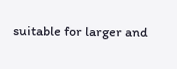suitable for larger and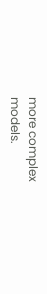more complex models.